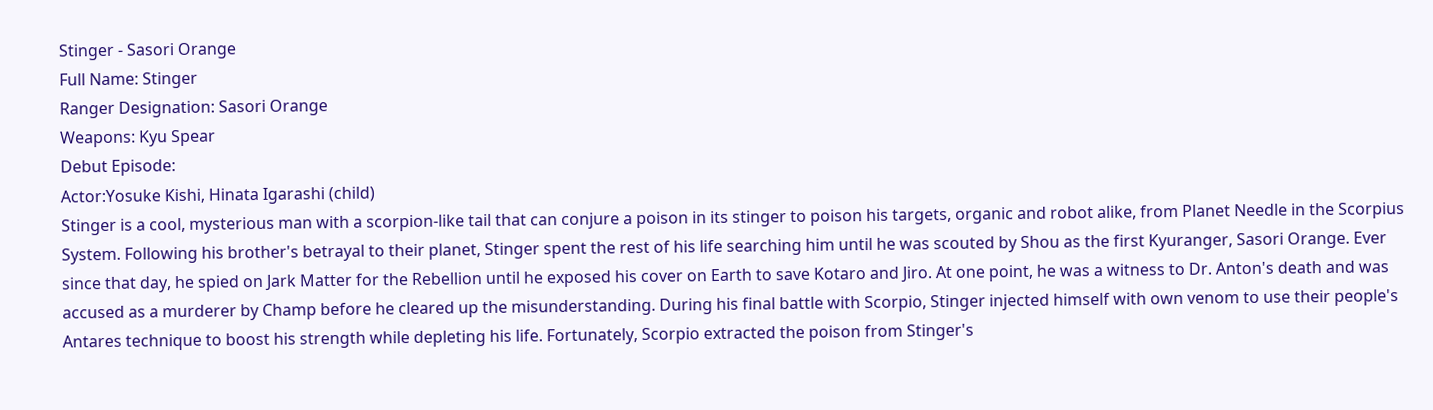Stinger - Sasori Orange
Full Name: Stinger
Ranger Designation: Sasori Orange
Weapons: Kyu Spear
Debut Episode:
Actor:Yosuke Kishi, Hinata Igarashi (child)
Stinger is a cool, mysterious man with a scorpion-like tail that can conjure a poison in its stinger to poison his targets, organic and robot alike, from Planet Needle in the Scorpius System. Following his brother's betrayal to their planet, Stinger spent the rest of his life searching him until he was scouted by Shou as the first Kyuranger, Sasori Orange. Ever since that day, he spied on Jark Matter for the Rebellion until he exposed his cover on Earth to save Kotaro and Jiro. At one point, he was a witness to Dr. Anton's death and was accused as a murderer by Champ before he cleared up the misunderstanding. During his final battle with Scorpio, Stinger injected himself with own venom to use their people's Antares technique to boost his strength while depleting his life. Fortunately, Scorpio extracted the poison from Stinger's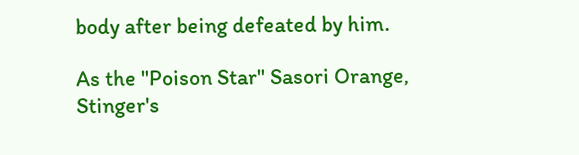body after being defeated by him.

As the "Poison Star" Sasori Orange, Stinger's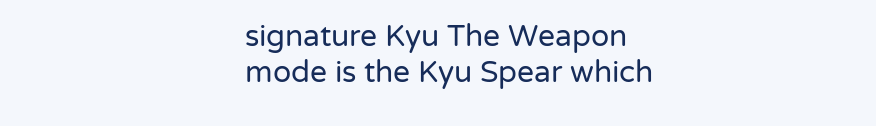signature Kyu The Weapon mode is the Kyu Spear which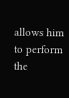allows him to perform the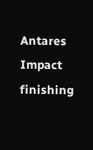Antares Impact finishing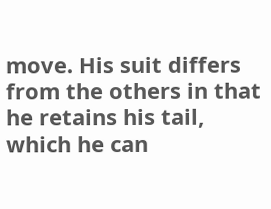move. His suit differs from the others in that he retains his tail, which he can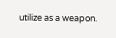utilize as a weapon.